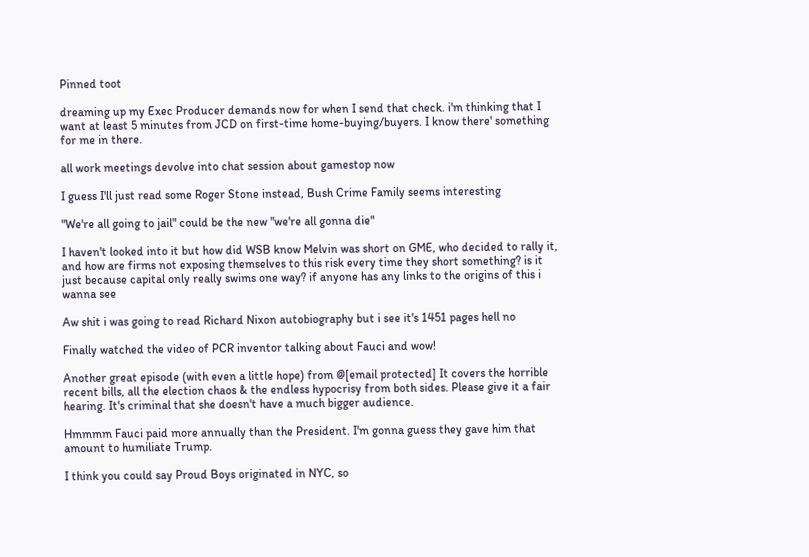Pinned toot

dreaming up my Exec Producer demands now for when I send that check. i'm thinking that I want at least 5 minutes from JCD on first-time home-buying/buyers. I know there' something for me in there.

all work meetings devolve into chat session about gamestop now

I guess I'll just read some Roger Stone instead, Bush Crime Family seems interesting

"We're all going to jail" could be the new "we're all gonna die"

I haven't looked into it but how did WSB know Melvin was short on GME, who decided to rally it, and how are firms not exposing themselves to this risk every time they short something? is it just because capital only really swims one way? if anyone has any links to the origins of this i wanna see

Aw shit i was going to read Richard Nixon autobiography but i see it's 1451 pages hell no

Finally watched the video of PCR inventor talking about Fauci and wow!

Another great episode (with even a little hope) from @[email protected] It covers the horrible recent bills, all the election chaos & the endless hypocrisy from both sides. Please give it a fair hearing. It's criminal that she doesn't have a much bigger audience.

Hmmmm Fauci paid more annually than the President. I'm gonna guess they gave him that amount to humiliate Trump.

I think you could say Proud Boys originated in NYC, so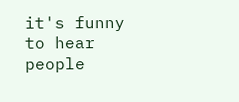it's funny to hear people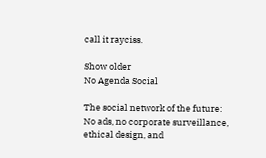call it rayciss.

Show older
No Agenda Social

The social network of the future: No ads, no corporate surveillance, ethical design, and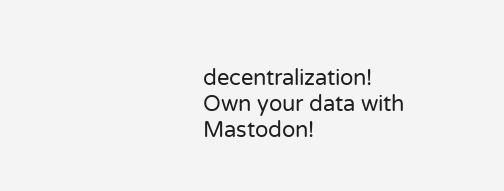decentralization! Own your data with Mastodon!